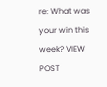re: What was your win this week? VIEW POST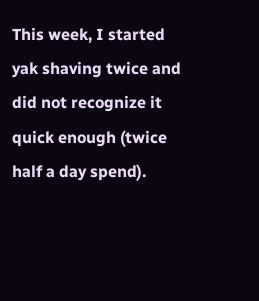This week, I started yak shaving twice and did not recognize it quick enough (twice half a day spend).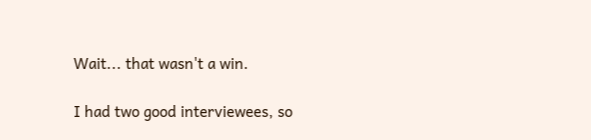Wait... that wasn't a win.

I had two good interviewees, so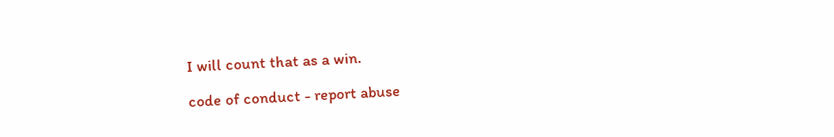I will count that as a win.

code of conduct - report abuse